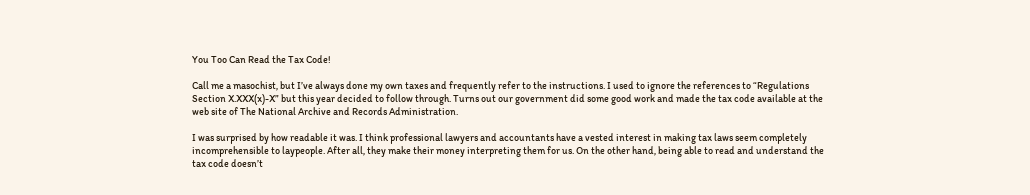You Too Can Read the Tax Code!

Call me a masochist, but I’ve always done my own taxes and frequently refer to the instructions. I used to ignore the references to “Regulations Section X.XXX(x)-X” but this year decided to follow through. Turns out our government did some good work and made the tax code available at the web site of The National Archive and Records Administration.

I was surprised by how readable it was. I think professional lawyers and accountants have a vested interest in making tax laws seem completely incomprehensible to laypeople. After all, they make their money interpreting them for us. On the other hand, being able to read and understand the tax code doesn’t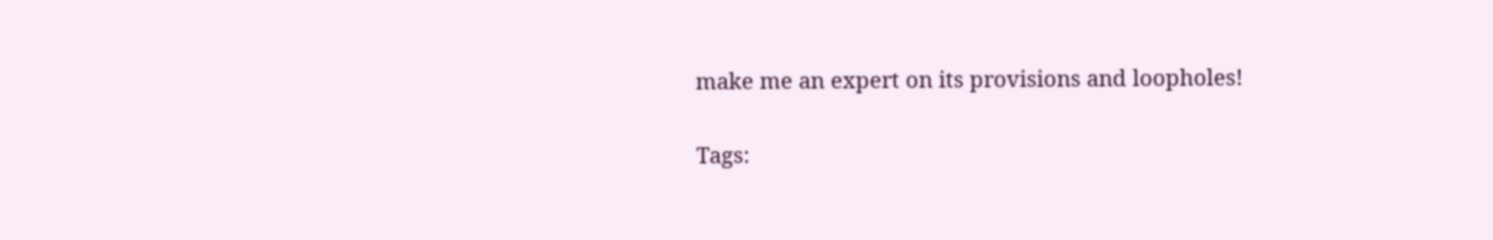make me an expert on its provisions and loopholes!

Tags: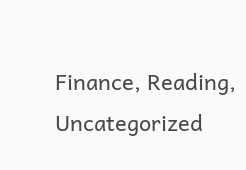Finance, Reading, Uncategorized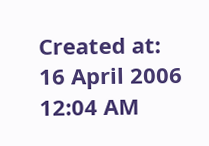Created at: 16 April 2006 12:04 AM